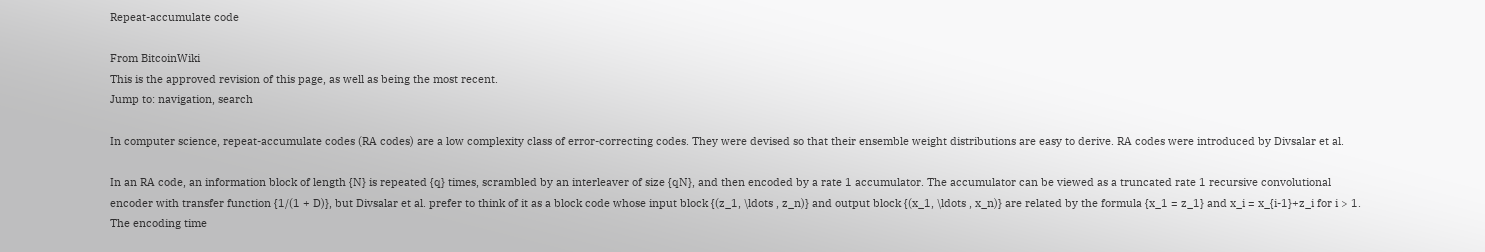Repeat-accumulate code

From BitcoinWiki
This is the approved revision of this page, as well as being the most recent.
Jump to: navigation, search

In computer science, repeat-accumulate codes (RA codes) are a low complexity class of error-correcting codes. They were devised so that their ensemble weight distributions are easy to derive. RA codes were introduced by Divsalar et al.

In an RA code, an information block of length {N} is repeated {q} times, scrambled by an interleaver of size {qN}, and then encoded by a rate 1 accumulator. The accumulator can be viewed as a truncated rate 1 recursive convolutional encoder with transfer function {1/(1 + D)}, but Divsalar et al. prefer to think of it as a block code whose input block {(z_1, \ldots , z_n)} and output block {(x_1, \ldots , x_n)} are related by the formula {x_1 = z_1} and x_i = x_{i-1}+z_i for i > 1. The encoding time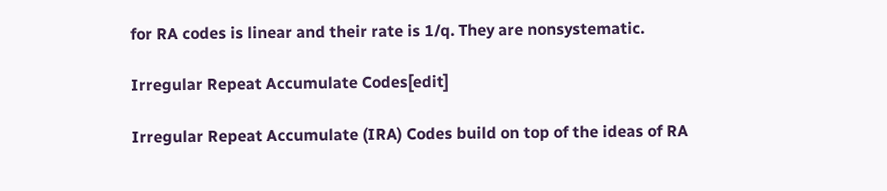for RA codes is linear and their rate is 1/q. They are nonsystematic.

Irregular Repeat Accumulate Codes[edit]

Irregular Repeat Accumulate (IRA) Codes build on top of the ideas of RA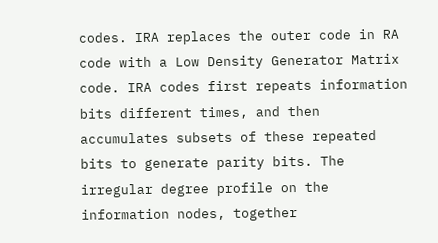codes. IRA replaces the outer code in RA code with a Low Density Generator Matrix code. IRA codes first repeats information bits different times, and then accumulates subsets of these repeated bits to generate parity bits. The irregular degree profile on the information nodes, together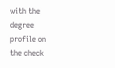with the degree profile on the check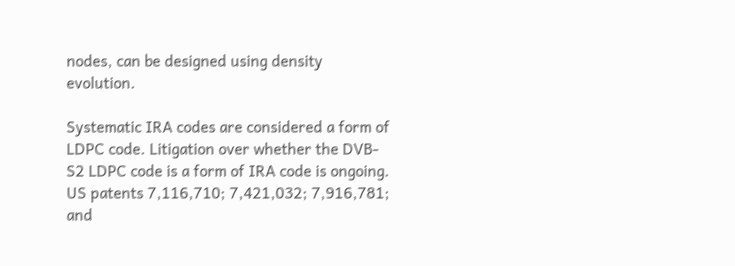nodes, can be designed using density evolution.

Systematic IRA codes are considered a form of LDPC code. Litigation over whether the DVB-S2 LDPC code is a form of IRA code is ongoing. US patents 7,116,710; 7,421,032; 7,916,781; and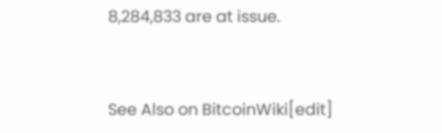8,284,833 are at issue.


See Also on BitcoinWiki[edit]